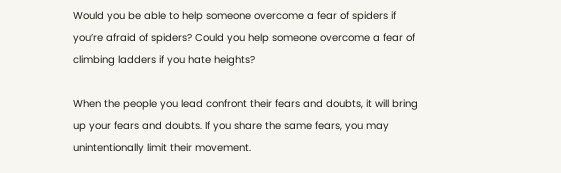Would you be able to help someone overcome a fear of spiders if you’re afraid of spiders? Could you help someone overcome a fear of climbing ladders if you hate heights?

When the people you lead confront their fears and doubts, it will bring up your fears and doubts. If you share the same fears, you may unintentionally limit their movement.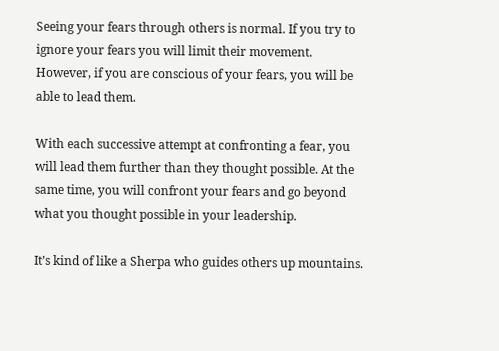Seeing your fears through others is normal. If you try to ignore your fears you will limit their movement. However, if you are conscious of your fears, you will be able to lead them.

With each successive attempt at confronting a fear, you will lead them further than they thought possible. At the same time, you will confront your fears and go beyond what you thought possible in your leadership.

It’s kind of like a Sherpa who guides others up mountains.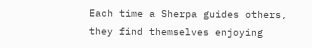Each time a Sherpa guides others, they find themselves enjoying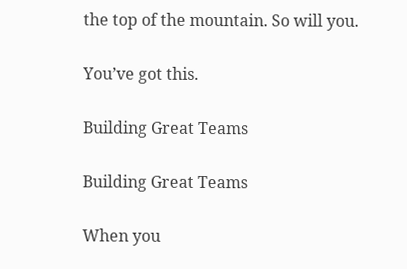the top of the mountain. So will you.

You’ve got this.

Building Great Teams

Building Great Teams

When you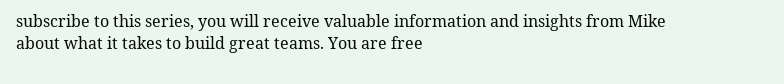subscribe to this series, you will receive valuable information and insights from Mike about what it takes to build great teams. You are free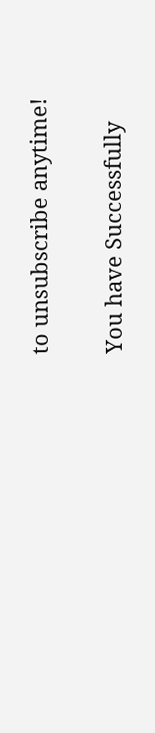to unsubscribe anytime!

You have Successfully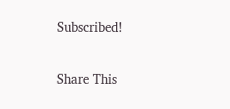Subscribed!

Share This